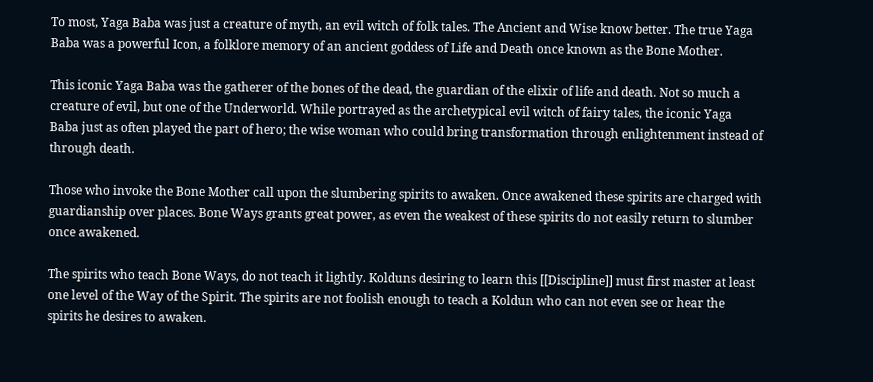To most, Yaga Baba was just a creature of myth, an evil witch of folk tales. The Ancient and Wise know better. The true Yaga Baba was a powerful Icon, a folklore memory of an ancient goddess of Life and Death once known as the Bone Mother.

This iconic Yaga Baba was the gatherer of the bones of the dead, the guardian of the elixir of life and death. Not so much a creature of evil, but one of the Underworld. While portrayed as the archetypical evil witch of fairy tales, the iconic Yaga Baba just as often played the part of hero; the wise woman who could bring transformation through enlightenment instead of through death.

Those who invoke the Bone Mother call upon the slumbering spirits to awaken. Once awakened these spirits are charged with guardianship over places. Bone Ways grants great power, as even the weakest of these spirits do not easily return to slumber once awakened.

The spirits who teach Bone Ways, do not teach it lightly. Kolduns desiring to learn this [[Discipline]] must first master at least one level of the Way of the Spirit. The spirits are not foolish enough to teach a Koldun who can not even see or hear the spirits he desires to awaken.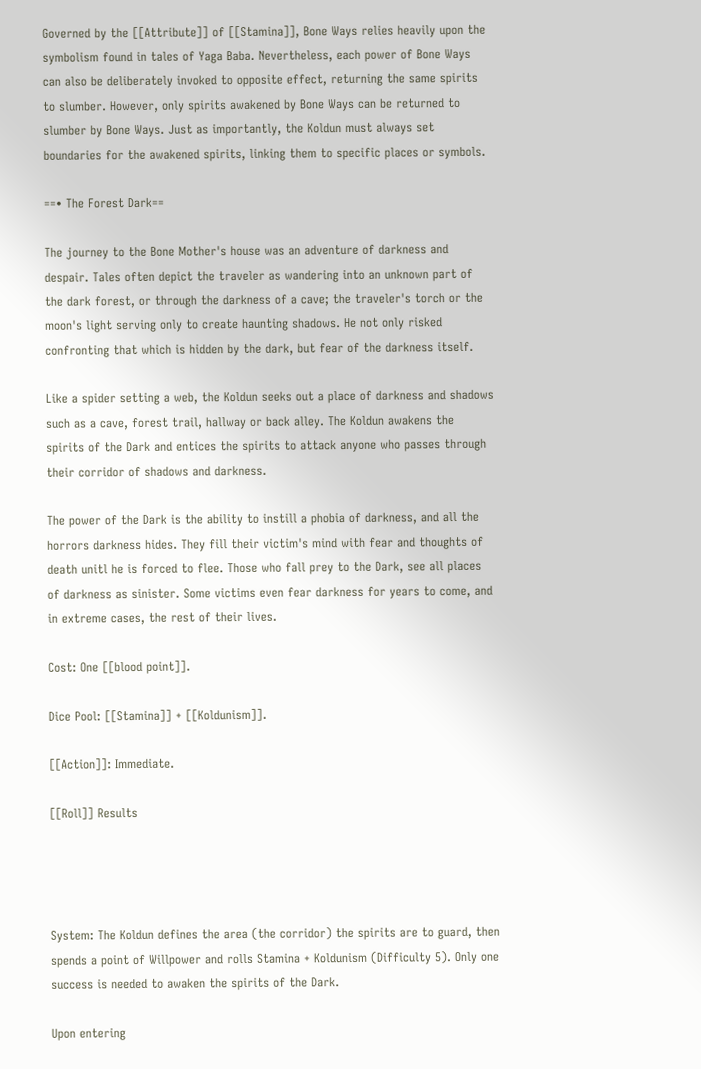Governed by the [[Attribute]] of [[Stamina]], Bone Ways relies heavily upon the symbolism found in tales of Yaga Baba. Nevertheless, each power of Bone Ways can also be deliberately invoked to opposite effect, returning the same spirits to slumber. However, only spirits awakened by Bone Ways can be returned to slumber by Bone Ways. Just as importantly, the Koldun must always set boundaries for the awakened spirits, linking them to specific places or symbols.

==• The Forest Dark==

The journey to the Bone Mother's house was an adventure of darkness and despair. Tales often depict the traveler as wandering into an unknown part of the dark forest, or through the darkness of a cave; the traveler's torch or the moon's light serving only to create haunting shadows. He not only risked confronting that which is hidden by the dark, but fear of the darkness itself.

Like a spider setting a web, the Koldun seeks out a place of darkness and shadows such as a cave, forest trail, hallway or back alley. The Koldun awakens the spirits of the Dark and entices the spirits to attack anyone who passes through their corridor of shadows and darkness.

The power of the Dark is the ability to instill a phobia of darkness, and all the horrors darkness hides. They fill their victim's mind with fear and thoughts of death unitl he is forced to flee. Those who fall prey to the Dark, see all places of darkness as sinister. Some victims even fear darkness for years to come, and in extreme cases, the rest of their lives.

Cost: One [[blood point]].

Dice Pool: [[Stamina]] + [[Koldunism]].

[[Action]]: Immediate.

[[Roll]] Results




System: The Koldun defines the area (the corridor) the spirits are to guard, then spends a point of Willpower and rolls Stamina + Koldunism (Difficulty 5). Only one success is needed to awaken the spirits of the Dark.

Upon entering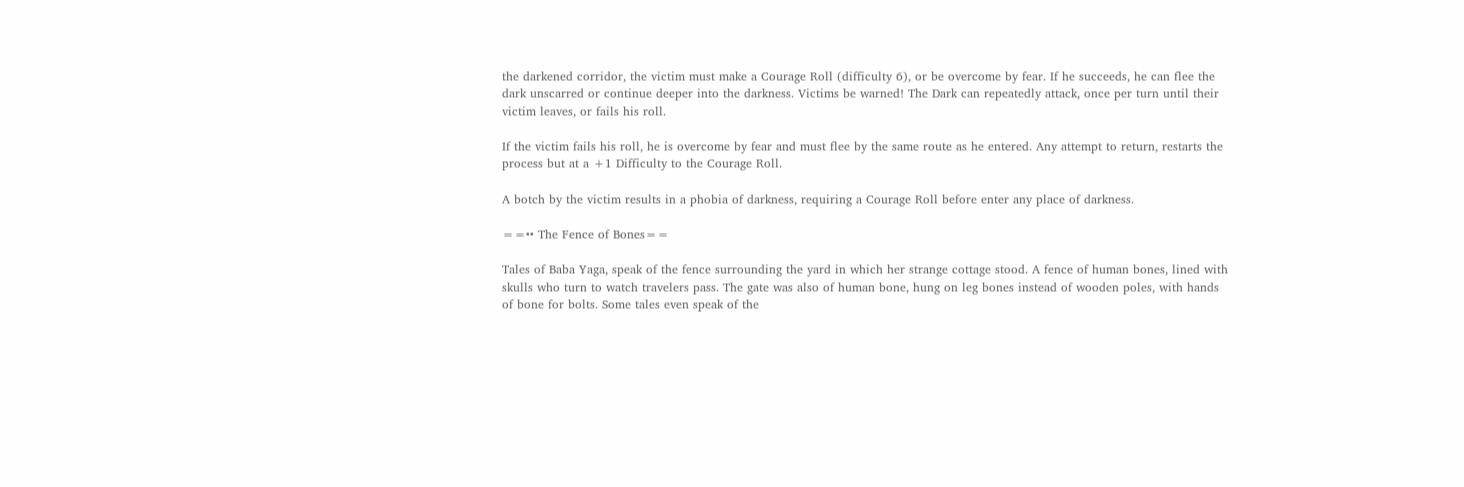the darkened corridor, the victim must make a Courage Roll (difficulty 6), or be overcome by fear. If he succeeds, he can flee the dark unscarred or continue deeper into the darkness. Victims be warned! The Dark can repeatedly attack, once per turn until their victim leaves, or fails his roll.

If the victim fails his roll, he is overcome by fear and must flee by the same route as he entered. Any attempt to return, restarts the process but at a +1 Difficulty to the Courage Roll.

A botch by the victim results in a phobia of darkness, requiring a Courage Roll before enter any place of darkness.

==•• The Fence of Bones==

Tales of Baba Yaga, speak of the fence surrounding the yard in which her strange cottage stood. A fence of human bones, lined with skulls who turn to watch travelers pass. The gate was also of human bone, hung on leg bones instead of wooden poles, with hands of bone for bolts. Some tales even speak of the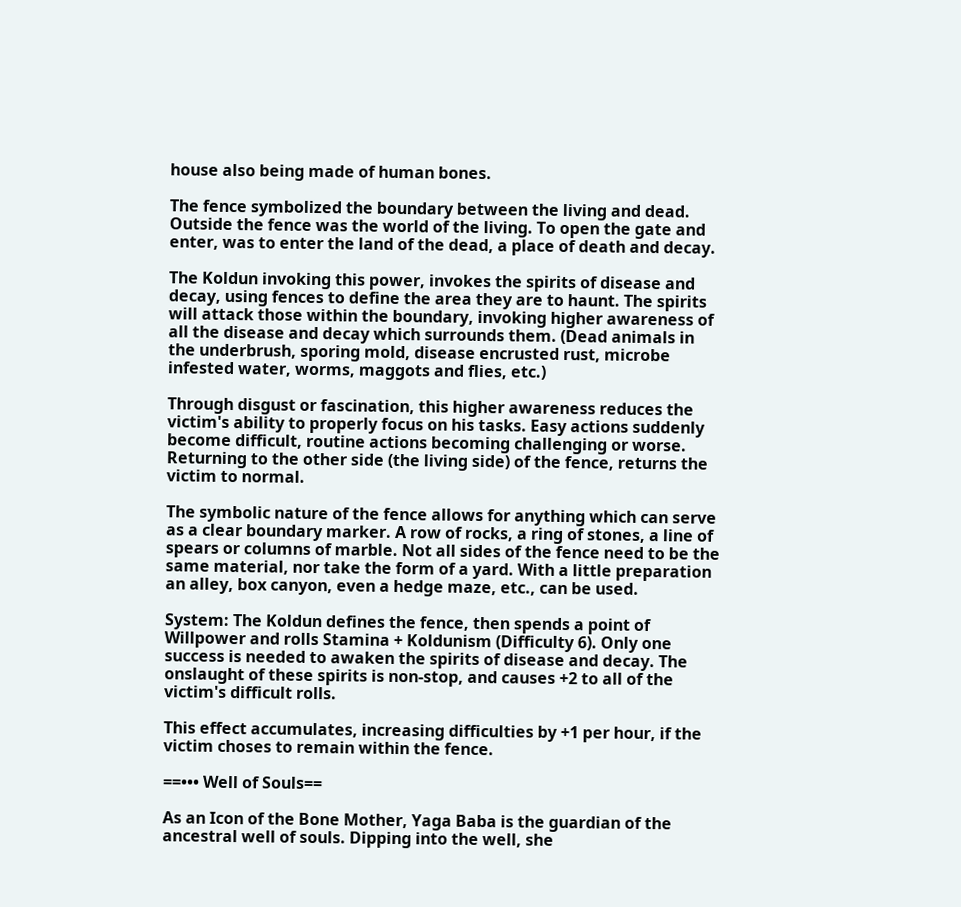house also being made of human bones.

The fence symbolized the boundary between the living and dead. Outside the fence was the world of the living. To open the gate and enter, was to enter the land of the dead, a place of death and decay.

The Koldun invoking this power, invokes the spirits of disease and decay, using fences to define the area they are to haunt. The spirits will attack those within the boundary, invoking higher awareness of all the disease and decay which surrounds them. (Dead animals in the underbrush, sporing mold, disease encrusted rust, microbe infested water, worms, maggots and flies, etc.)

Through disgust or fascination, this higher awareness reduces the victim's ability to properly focus on his tasks. Easy actions suddenly become difficult, routine actions becoming challenging or worse. Returning to the other side (the living side) of the fence, returns the victim to normal.

The symbolic nature of the fence allows for anything which can serve as a clear boundary marker. A row of rocks, a ring of stones, a line of spears or columns of marble. Not all sides of the fence need to be the same material, nor take the form of a yard. With a little preparation an alley, box canyon, even a hedge maze, etc., can be used.

System: The Koldun defines the fence, then spends a point of Willpower and rolls Stamina + Koldunism (Difficulty 6). Only one success is needed to awaken the spirits of disease and decay. The onslaught of these spirits is non-stop, and causes +2 to all of the victim's difficult rolls.

This effect accumulates, increasing difficulties by +1 per hour, if the victim choses to remain within the fence.

==••• Well of Souls==

As an Icon of the Bone Mother, Yaga Baba is the guardian of the ancestral well of souls. Dipping into the well, she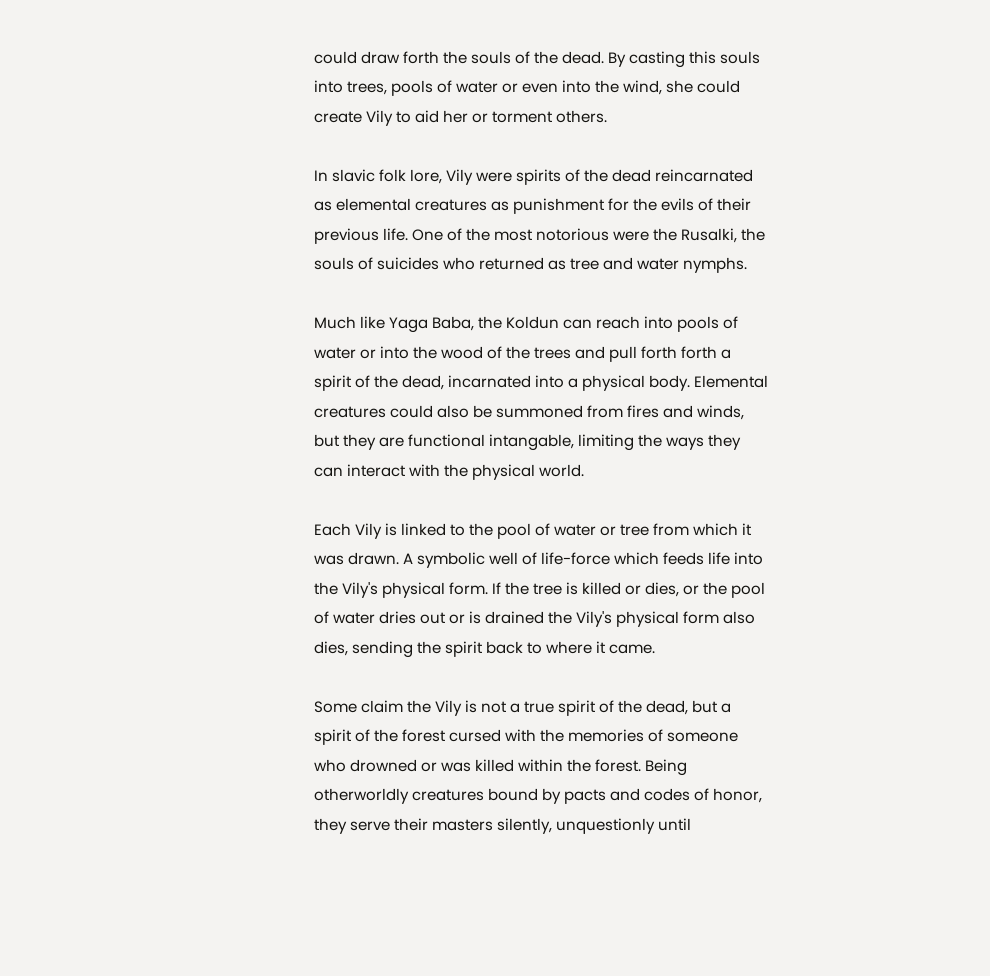could draw forth the souls of the dead. By casting this souls into trees, pools of water or even into the wind, she could create Vily to aid her or torment others.

In slavic folk lore, Vily were spirits of the dead reincarnated as elemental creatures as punishment for the evils of their previous life. One of the most notorious were the Rusalki, the souls of suicides who returned as tree and water nymphs.

Much like Yaga Baba, the Koldun can reach into pools of water or into the wood of the trees and pull forth forth a spirit of the dead, incarnated into a physical body. Elemental creatures could also be summoned from fires and winds, but they are functional intangable, limiting the ways they can interact with the physical world.

Each Vily is linked to the pool of water or tree from which it was drawn. A symbolic well of life-force which feeds life into the Vily's physical form. If the tree is killed or dies, or the pool of water dries out or is drained the Vily's physical form also dies, sending the spirit back to where it came.

Some claim the Vily is not a true spirit of the dead, but a spirit of the forest cursed with the memories of someone who drowned or was killed within the forest. Being otherworldly creatures bound by pacts and codes of honor, they serve their masters silently, unquestionly until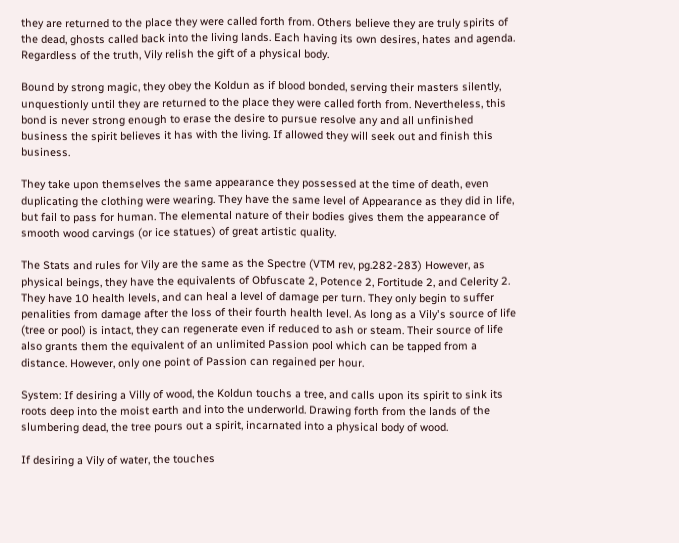they are returned to the place they were called forth from. Others believe they are truly spirits of the dead, ghosts called back into the living lands. Each having its own desires, hates and agenda. Regardless of the truth, Vily relish the gift of a physical body.

Bound by strong magic, they obey the Koldun as if blood bonded, serving their masters silently, unquestionly until they are returned to the place they were called forth from. Nevertheless, this bond is never strong enough to erase the desire to pursue resolve any and all unfinished business the spirit believes it has with the living. If allowed they will seek out and finish this business.

They take upon themselves the same appearance they possessed at the time of death, even duplicating the clothing were wearing. They have the same level of Appearance as they did in life, but fail to pass for human. The elemental nature of their bodies gives them the appearance of smooth wood carvings (or ice statues) of great artistic quality.

The Stats and rules for Vily are the same as the Spectre (VTM rev, pg.282-283) However, as physical beings, they have the equivalents of Obfuscate 2, Potence 2, Fortitude 2, and Celerity 2. They have 10 health levels, and can heal a level of damage per turn. They only begin to suffer penalities from damage after the loss of their fourth health level. As long as a Vily's source of life (tree or pool) is intact, they can regenerate even if reduced to ash or steam. Their source of life also grants them the equivalent of an unlimited Passion pool which can be tapped from a distance. However, only one point of Passion can regained per hour.

System: If desiring a Villy of wood, the Koldun touchs a tree, and calls upon its spirit to sink its roots deep into the moist earth and into the underworld. Drawing forth from the lands of the slumbering dead, the tree pours out a spirit, incarnated into a physical body of wood.

If desiring a Vily of water, the touches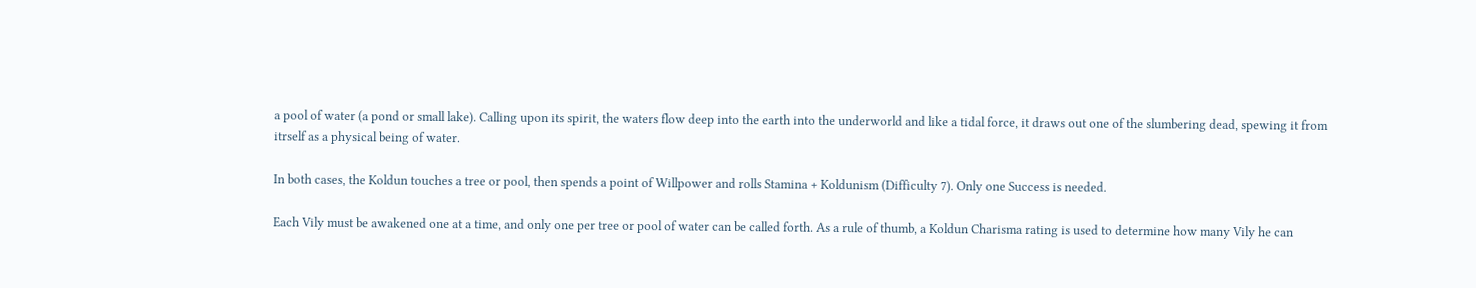a pool of water (a pond or small lake). Calling upon its spirit, the waters flow deep into the earth into the underworld and like a tidal force, it draws out one of the slumbering dead, spewing it from itrself as a physical being of water.

In both cases, the Koldun touches a tree or pool, then spends a point of Willpower and rolls Stamina + Koldunism (Difficulty 7). Only one Success is needed.

Each Vily must be awakened one at a time, and only one per tree or pool of water can be called forth. As a rule of thumb, a Koldun Charisma rating is used to determine how many Vily he can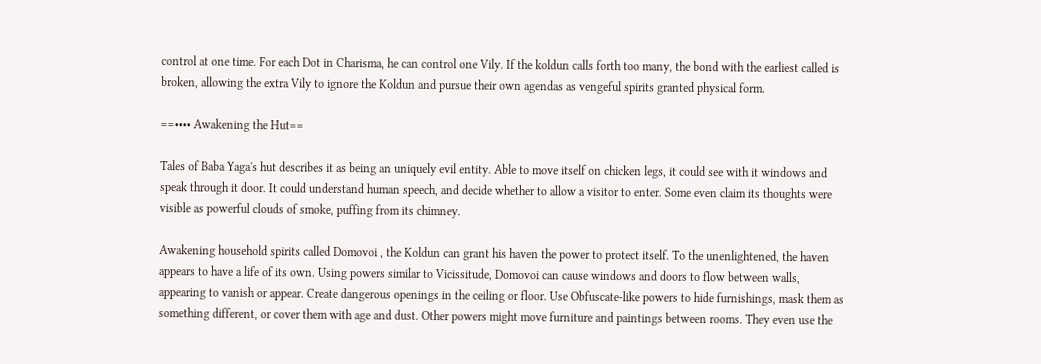control at one time. For each Dot in Charisma, he can control one Vily. If the koldun calls forth too many, the bond with the earliest called is broken, allowing the extra Vily to ignore the Koldun and pursue their own agendas as vengeful spirits granted physical form.

==•••• Awakening the Hut==

Tales of Baba Yaga's hut describes it as being an uniquely evil entity. Able to move itself on chicken legs, it could see with it windows and speak through it door. It could understand human speech, and decide whether to allow a visitor to enter. Some even claim its thoughts were visible as powerful clouds of smoke, puffing from its chimney.

Awakening household spirits called Domovoi , the Koldun can grant his haven the power to protect itself. To the unenlightened, the haven appears to have a life of its own. Using powers similar to Vicissitude, Domovoi can cause windows and doors to flow between walls, appearing to vanish or appear. Create dangerous openings in the ceiling or floor. Use Obfuscate-like powers to hide furnishings, mask them as something different, or cover them with age and dust. Other powers might move furniture and paintings between rooms. They even use the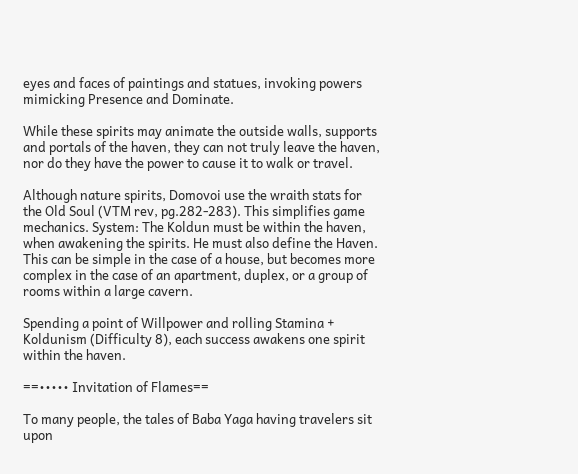eyes and faces of paintings and statues, invoking powers mimicking Presence and Dominate.

While these spirits may animate the outside walls, supports and portals of the haven, they can not truly leave the haven, nor do they have the power to cause it to walk or travel.

Although nature spirits, Domovoi use the wraith stats for the Old Soul (VTM rev, pg.282-283). This simplifies game mechanics. System: The Koldun must be within the haven, when awakening the spirits. He must also define the Haven. This can be simple in the case of a house, but becomes more complex in the case of an apartment, duplex, or a group of rooms within a large cavern.

Spending a point of Willpower and rolling Stamina + Koldunism (Difficulty 8), each success awakens one spirit within the haven.

==••••• Invitation of Flames==

To many people, the tales of Baba Yaga having travelers sit upon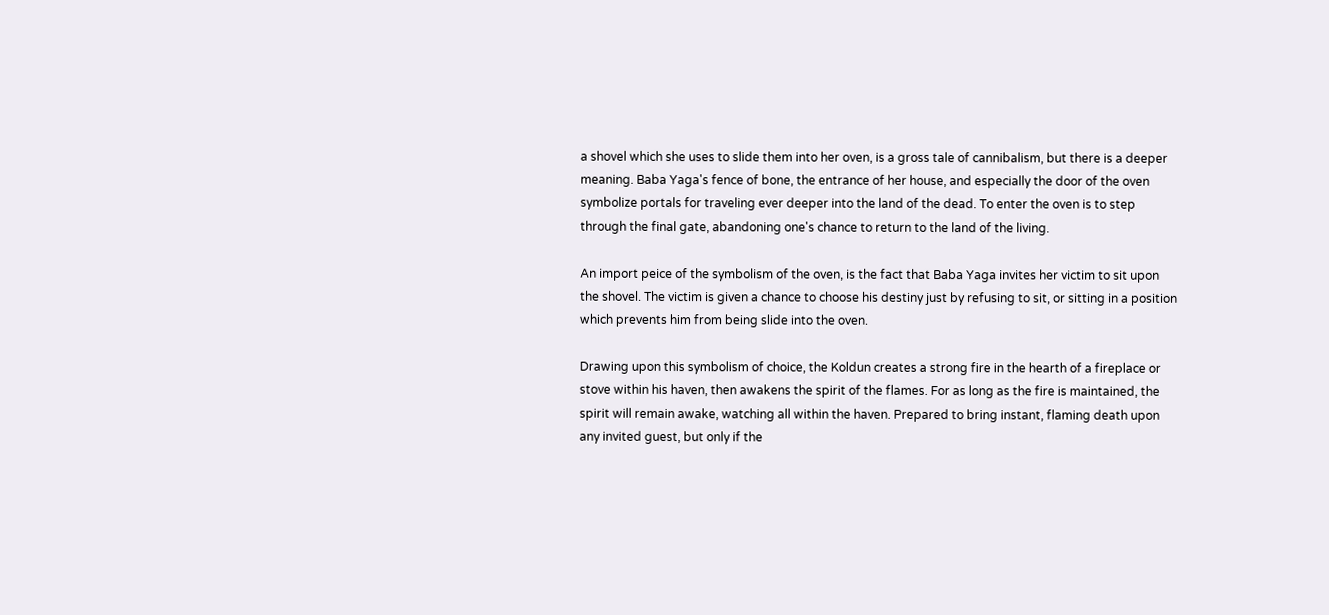a shovel which she uses to slide them into her oven, is a gross tale of cannibalism, but there is a deeper meaning. Baba Yaga's fence of bone, the entrance of her house, and especially the door of the oven symbolize portals for traveling ever deeper into the land of the dead. To enter the oven is to step through the final gate, abandoning one's chance to return to the land of the living.

An import peice of the symbolism of the oven, is the fact that Baba Yaga invites her victim to sit upon the shovel. The victim is given a chance to choose his destiny just by refusing to sit, or sitting in a position which prevents him from being slide into the oven.

Drawing upon this symbolism of choice, the Koldun creates a strong fire in the hearth of a fireplace or stove within his haven, then awakens the spirit of the flames. For as long as the fire is maintained, the spirit will remain awake, watching all within the haven. Prepared to bring instant, flaming death upon any invited guest, but only if the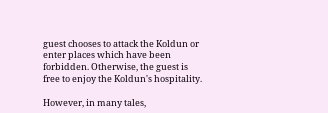guest chooses to attack the Koldun or enter places which have been forbidden. Otherwise, the guest is free to enjoy the Koldun's hospitality.

However, in many tales,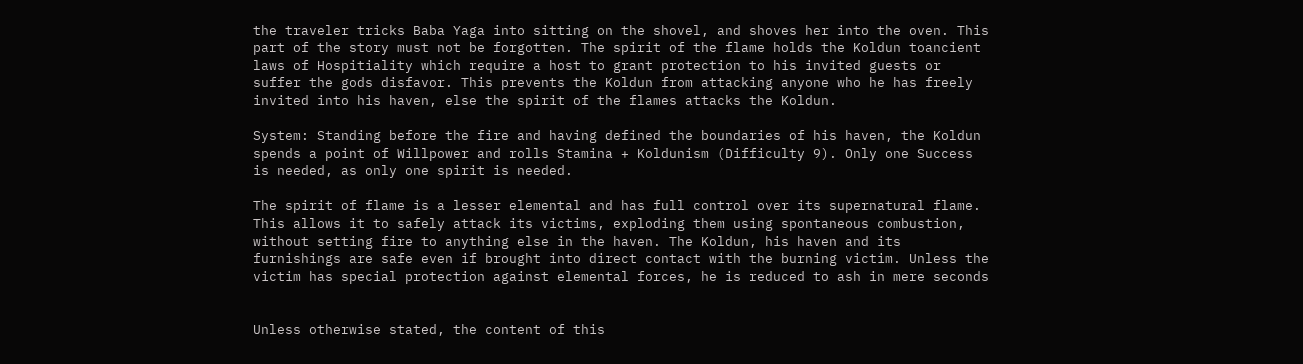the traveler tricks Baba Yaga into sitting on the shovel, and shoves her into the oven. This part of the story must not be forgotten. The spirit of the flame holds the Koldun toancient laws of Hospitiality which require a host to grant protection to his invited guests or suffer the gods disfavor. This prevents the Koldun from attacking anyone who he has freely invited into his haven, else the spirit of the flames attacks the Koldun.

System: Standing before the fire and having defined the boundaries of his haven, the Koldun spends a point of Willpower and rolls Stamina + Koldunism (Difficulty 9). Only one Success is needed, as only one spirit is needed.

The spirit of flame is a lesser elemental and has full control over its supernatural flame. This allows it to safely attack its victims, exploding them using spontaneous combustion, without setting fire to anything else in the haven. The Koldun, his haven and its furnishings are safe even if brought into direct contact with the burning victim. Unless the victim has special protection against elemental forces, he is reduced to ash in mere seconds


Unless otherwise stated, the content of this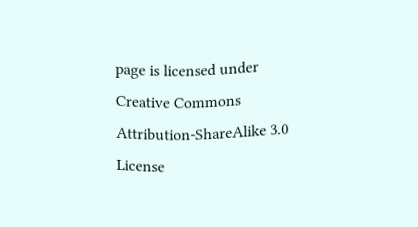page is licensed under Creative Commons Attribution-ShareAlike 3.0 License